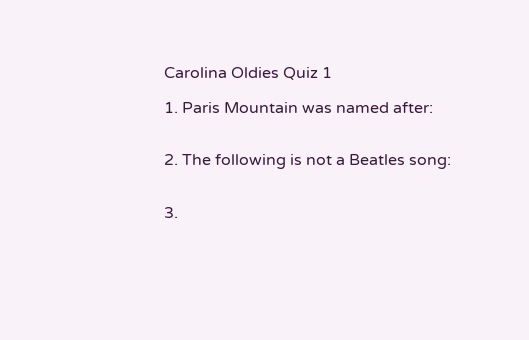Carolina Oldies Quiz 1

1. Paris Mountain was named after:


2. The following is not a Beatles song:


3.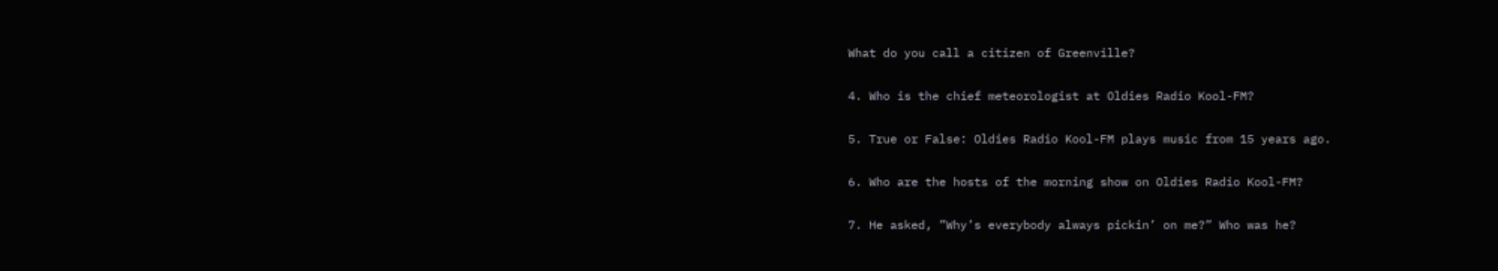What do you call a citizen of Greenville?


4. Who is the chief meteorologist at Oldies Radio Kool-FM?


5. True or False: Oldies Radio Kool-FM plays music from 15 years ago.


6. Who are the hosts of the morning show on Oldies Radio Kool-FM?


7. He asked, ”Why’s everybody always pickin’ on me?” Who was he?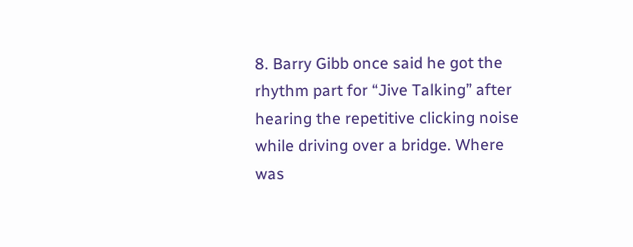8. Barry Gibb once said he got the rhythm part for “Jive Talking” after hearing the repetitive clicking noise while driving over a bridge. Where was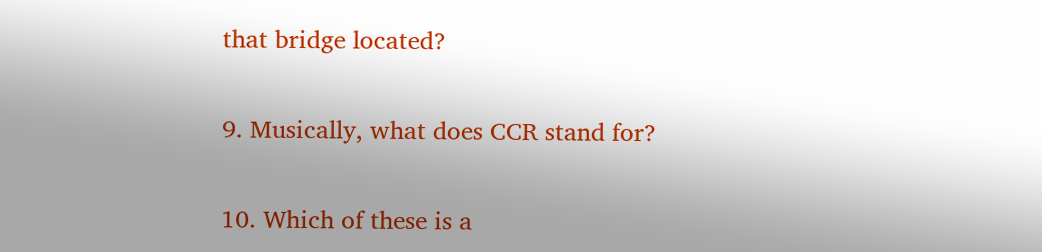that bridge located?


9. Musically, what does CCR stand for?


10. Which of these is a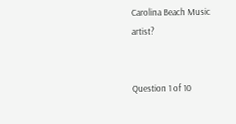Carolina Beach Music artist?


Question 1 of 10